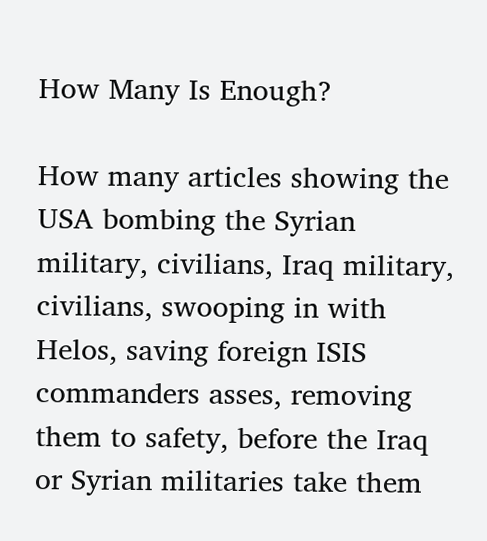How Many Is Enough?

How many articles showing the USA bombing the Syrian military, civilians, Iraq military, civilians, swooping in with Helos, saving foreign ISIS commanders asses, removing them to safety, before the Iraq or Syrian militaries take them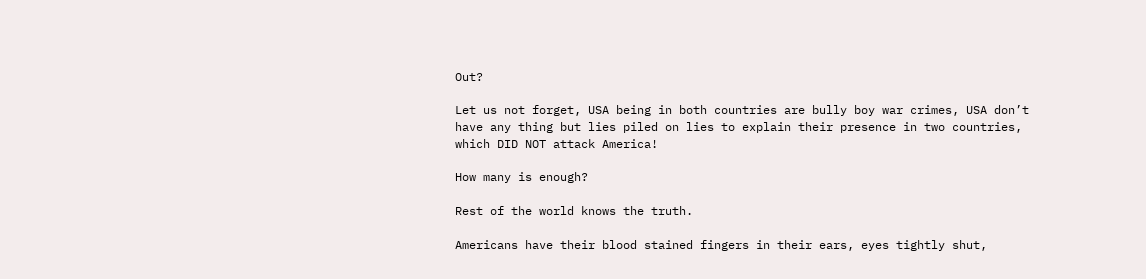Out?

Let us not forget, USA being in both countries are bully boy war crimes, USA don’t have any thing but lies piled on lies to explain their presence in two countries, which DID NOT attack America!

How many is enough?

Rest of the world knows the truth.

Americans have their blood stained fingers in their ears, eyes tightly shut,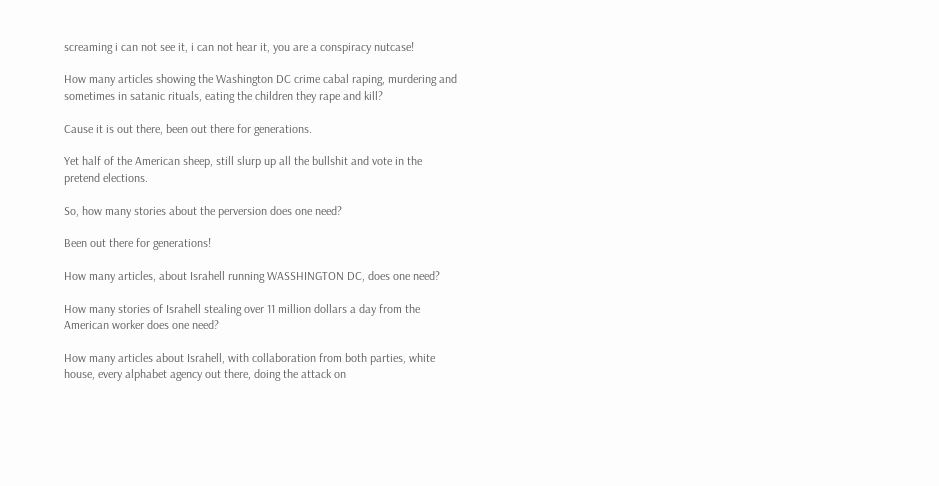screaming i can not see it, i can not hear it, you are a conspiracy nutcase!

How many articles showing the Washington DC crime cabal raping, murdering and sometimes in satanic rituals, eating the children they rape and kill?

Cause it is out there, been out there for generations.

Yet half of the American sheep, still slurp up all the bullshit and vote in the pretend elections.

So, how many stories about the perversion does one need?

Been out there for generations!

How many articles, about Israhell running WASSHINGTON DC, does one need?

How many stories of Israhell stealing over 11 million dollars a day from the American worker does one need?

How many articles about Israhell, with collaboration from both parties, white house, every alphabet agency out there, doing the attack on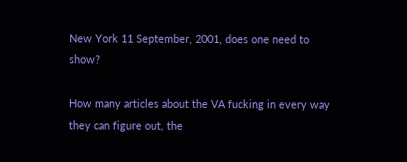New York 11 September, 2001, does one need to show?

How many articles about the VA fucking in every way they can figure out, the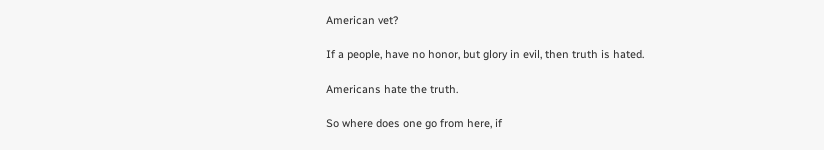American vet?

If a people, have no honor, but glory in evil, then truth is hated.

Americans hate the truth.

So where does one go from here, if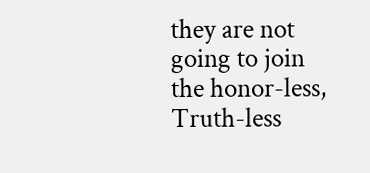they are not going to join the honor-less, Truth-less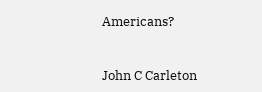Americans?


John C Carleton